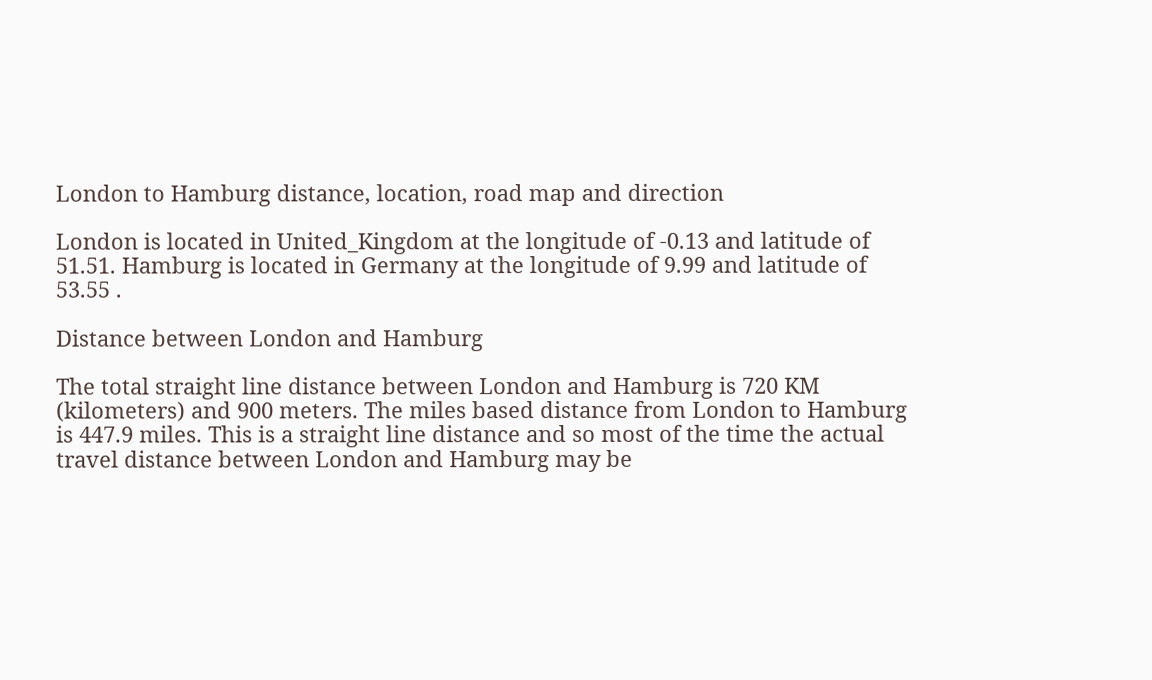London to Hamburg distance, location, road map and direction

London is located in United_Kingdom at the longitude of -0.13 and latitude of 51.51. Hamburg is located in Germany at the longitude of 9.99 and latitude of 53.55 .

Distance between London and Hamburg

The total straight line distance between London and Hamburg is 720 KM (kilometers) and 900 meters. The miles based distance from London to Hamburg is 447.9 miles. This is a straight line distance and so most of the time the actual travel distance between London and Hamburg may be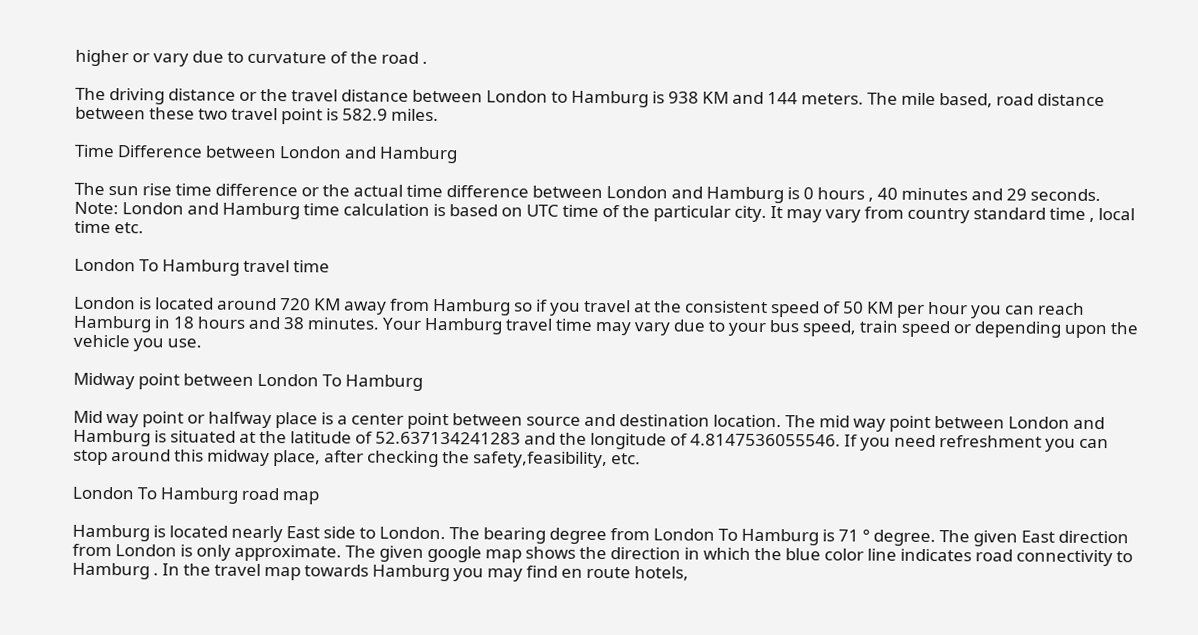higher or vary due to curvature of the road .

The driving distance or the travel distance between London to Hamburg is 938 KM and 144 meters. The mile based, road distance between these two travel point is 582.9 miles.

Time Difference between London and Hamburg

The sun rise time difference or the actual time difference between London and Hamburg is 0 hours , 40 minutes and 29 seconds. Note: London and Hamburg time calculation is based on UTC time of the particular city. It may vary from country standard time , local time etc.

London To Hamburg travel time

London is located around 720 KM away from Hamburg so if you travel at the consistent speed of 50 KM per hour you can reach Hamburg in 18 hours and 38 minutes. Your Hamburg travel time may vary due to your bus speed, train speed or depending upon the vehicle you use.

Midway point between London To Hamburg

Mid way point or halfway place is a center point between source and destination location. The mid way point between London and Hamburg is situated at the latitude of 52.637134241283 and the longitude of 4.8147536055546. If you need refreshment you can stop around this midway place, after checking the safety,feasibility, etc.

London To Hamburg road map

Hamburg is located nearly East side to London. The bearing degree from London To Hamburg is 71 ° degree. The given East direction from London is only approximate. The given google map shows the direction in which the blue color line indicates road connectivity to Hamburg . In the travel map towards Hamburg you may find en route hotels,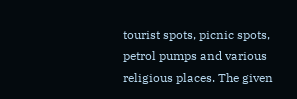tourist spots, picnic spots, petrol pumps and various religious places. The given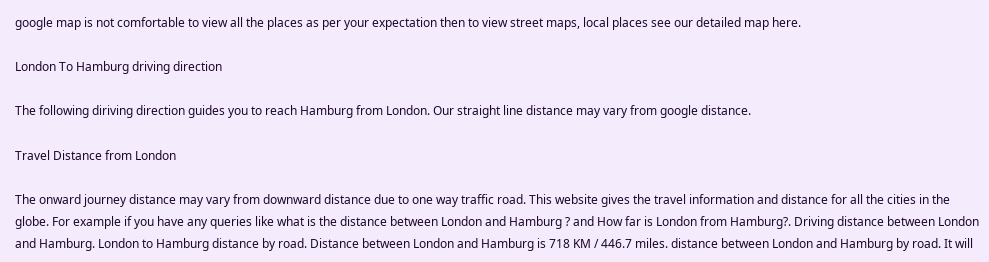google map is not comfortable to view all the places as per your expectation then to view street maps, local places see our detailed map here.

London To Hamburg driving direction

The following diriving direction guides you to reach Hamburg from London. Our straight line distance may vary from google distance.

Travel Distance from London

The onward journey distance may vary from downward distance due to one way traffic road. This website gives the travel information and distance for all the cities in the globe. For example if you have any queries like what is the distance between London and Hamburg ? and How far is London from Hamburg?. Driving distance between London and Hamburg. London to Hamburg distance by road. Distance between London and Hamburg is 718 KM / 446.7 miles. distance between London and Hamburg by road. It will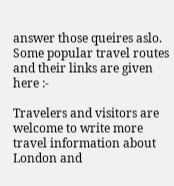answer those queires aslo. Some popular travel routes and their links are given here :-

Travelers and visitors are welcome to write more travel information about London and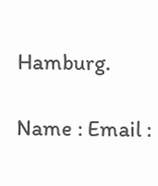Hamburg.

Name : Email :